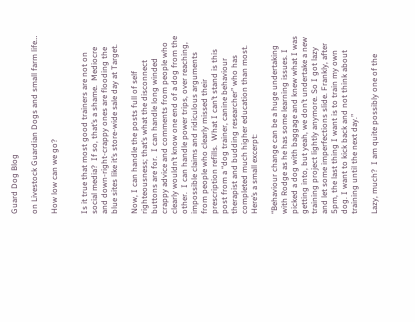Guard Dog Blog

on Livestock Guardian Dogs and small farm life…

How low can we go?


Is it true that most good trainers are not on social media?  If so, that’s a shame.  Mediocre and down-right-crappy ones are flooding the blue sites like it’s store-wide sale day at Target.

Now, I can handle the posts full of self righteousness; that’s what the disconnect buttons are for.  I can handle long winded crappy advice and comments from people who clearly wouldn’t know one end of a dog from the other.  I can handle power trips, over reaching, impossible claims and ridiculous arguments from people who clearly missed their prescription refills.  What I can’t stand is this post from a “dog trainer, canine behaviour therapist and budding researcher” who has completed much higher education than most.  Here’s a small excerpt:

“Behaviour change can be a huge undertaking with Rodge as he has some learning issues. I picked a dog with baggage and knew what I was getting into, but yeah, we don’t undertake a new training project lightly anymore. So I got lazy and let some imperfections slide. Frankly, after 5pm, the last thing I want is to train my own dog. I want to kick back and not think about training until the next day.”

Lazy, much?  I am quite possibly one of the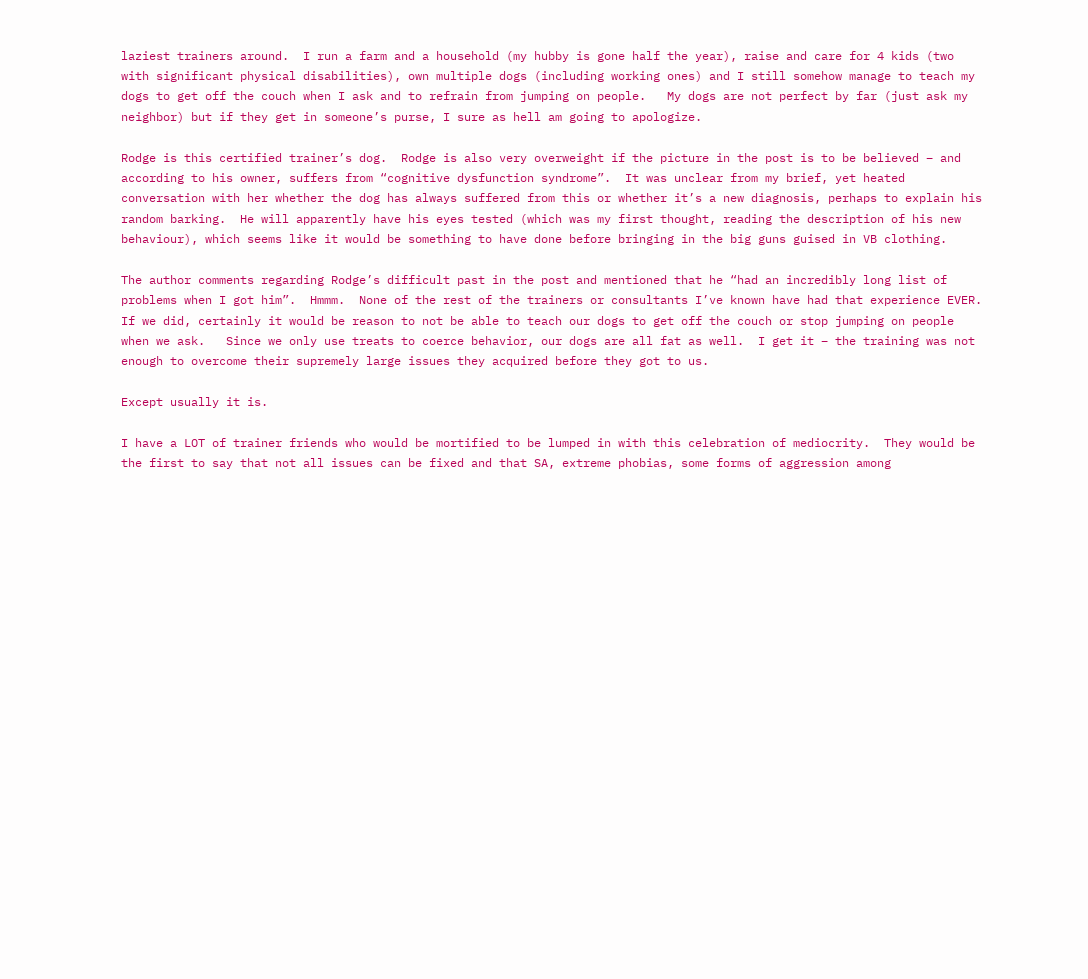laziest trainers around.  I run a farm and a household (my hubby is gone half the year), raise and care for 4 kids (two with significant physical disabilities), own multiple dogs (including working ones) and I still somehow manage to teach my dogs to get off the couch when I ask and to refrain from jumping on people.   My dogs are not perfect by far (just ask my neighbor) but if they get in someone’s purse, I sure as hell am going to apologize.

Rodge is this certified trainer’s dog.  Rodge is also very overweight if the picture in the post is to be believed – and according to his owner, suffers from “cognitive dysfunction syndrome”.  It was unclear from my brief, yet heated conversation with her whether the dog has always suffered from this or whether it’s a new diagnosis, perhaps to explain his random barking.  He will apparently have his eyes tested (which was my first thought, reading the description of his new behaviour), which seems like it would be something to have done before bringing in the big guns guised in VB clothing.

The author comments regarding Rodge’s difficult past in the post and mentioned that he “had an incredibly long list of problems when I got him”.  Hmmm.  None of the rest of the trainers or consultants I’ve known have had that experience EVER.  If we did, certainly it would be reason to not be able to teach our dogs to get off the couch or stop jumping on people when we ask.   Since we only use treats to coerce behavior, our dogs are all fat as well.  I get it – the training was not enough to overcome their supremely large issues they acquired before they got to us.

Except usually it is.

I have a LOT of trainer friends who would be mortified to be lumped in with this celebration of mediocrity.  They would be the first to say that not all issues can be fixed and that SA, extreme phobias, some forms of aggression among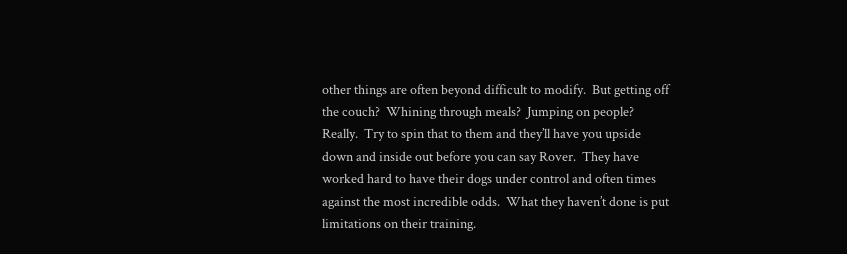other things are often beyond difficult to modify.  But getting off the couch?  Whining through meals?  Jumping on people?  Really.  Try to spin that to them and they’ll have you upside down and inside out before you can say Rover.  They have worked hard to have their dogs under control and often times against the most incredible odds.  What they haven’t done is put limitations on their training.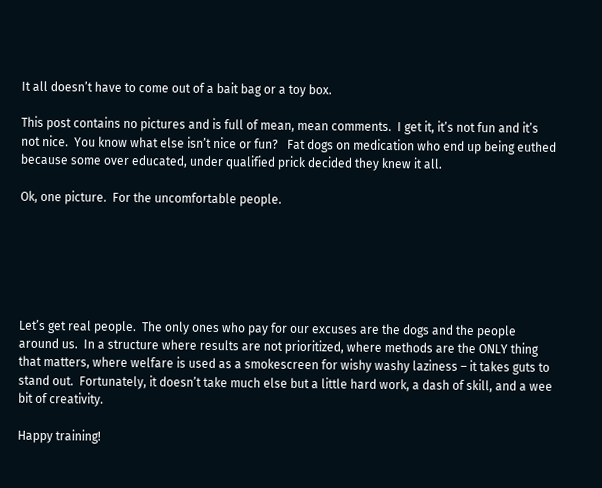It all doesn’t have to come out of a bait bag or a toy box.

This post contains no pictures and is full of mean, mean comments.  I get it, it’s not fun and it’s not nice.  You know what else isn’t nice or fun?   Fat dogs on medication who end up being euthed because some over educated, under qualified prick decided they knew it all.

Ok, one picture.  For the uncomfortable people.






Let’s get real people.  The only ones who pay for our excuses are the dogs and the people around us.  In a structure where results are not prioritized, where methods are the ONLY thing that matters, where welfare is used as a smokescreen for wishy washy laziness – it takes guts to stand out.  Fortunately, it doesn’t take much else but a little hard work, a dash of skill, and a wee bit of creativity.

Happy training!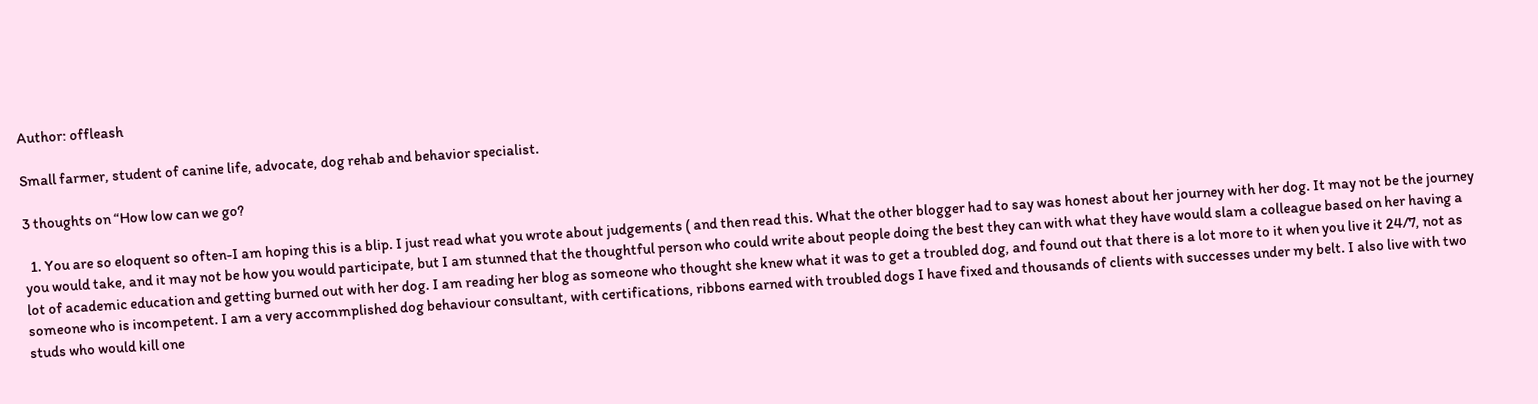Author: offleash

Small farmer, student of canine life, advocate, dog rehab and behavior specialist.

3 thoughts on “How low can we go?

  1. You are so eloquent so often-I am hoping this is a blip. I just read what you wrote about judgements ( and then read this. What the other blogger had to say was honest about her journey with her dog. It may not be the journey you would take, and it may not be how you would participate, but I am stunned that the thoughtful person who could write about people doing the best they can with what they have would slam a colleague based on her having a lot of academic education and getting burned out with her dog. I am reading her blog as someone who thought she knew what it was to get a troubled dog, and found out that there is a lot more to it when you live it 24/7, not as someone who is incompetent. I am a very accommplished dog behaviour consultant, with certifications, ribbons earned with troubled dogs I have fixed and thousands of clients with successes under my belt. I also live with two studs who would kill one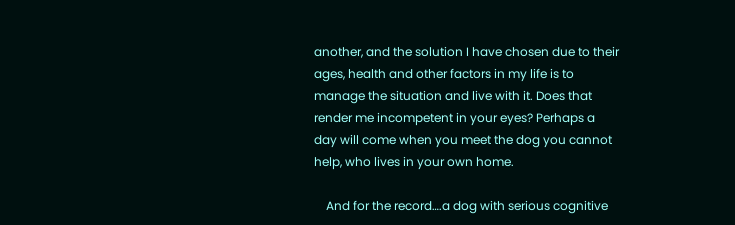another, and the solution I have chosen due to their ages, health and other factors in my life is to manage the situation and live with it. Does that render me incompetent in your eyes? Perhaps a day will come when you meet the dog you cannot help, who lives in your own home.

    And for the record….a dog with serious cognitive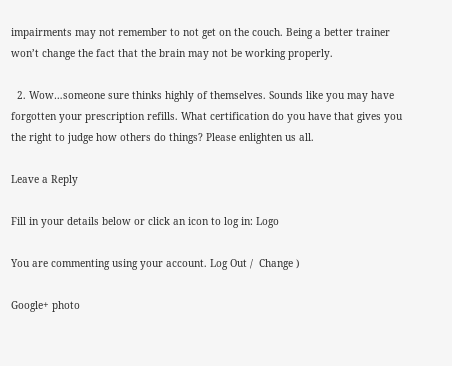impairments may not remember to not get on the couch. Being a better trainer won’t change the fact that the brain may not be working properly.

  2. Wow…someone sure thinks highly of themselves. Sounds like you may have forgotten your prescription refills. What certification do you have that gives you the right to judge how others do things? Please enlighten us all.

Leave a Reply

Fill in your details below or click an icon to log in: Logo

You are commenting using your account. Log Out /  Change )

Google+ photo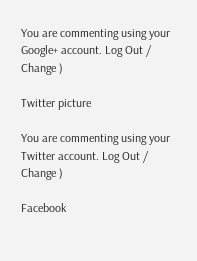You are commenting using your Google+ account. Log Out /  Change )

Twitter picture

You are commenting using your Twitter account. Log Out /  Change )

Facebook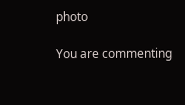photo

You are commenting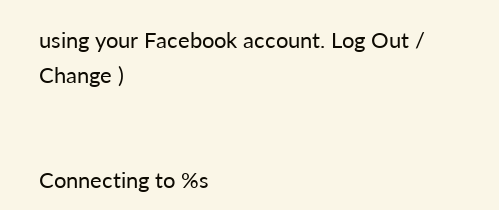using your Facebook account. Log Out /  Change )


Connecting to %s